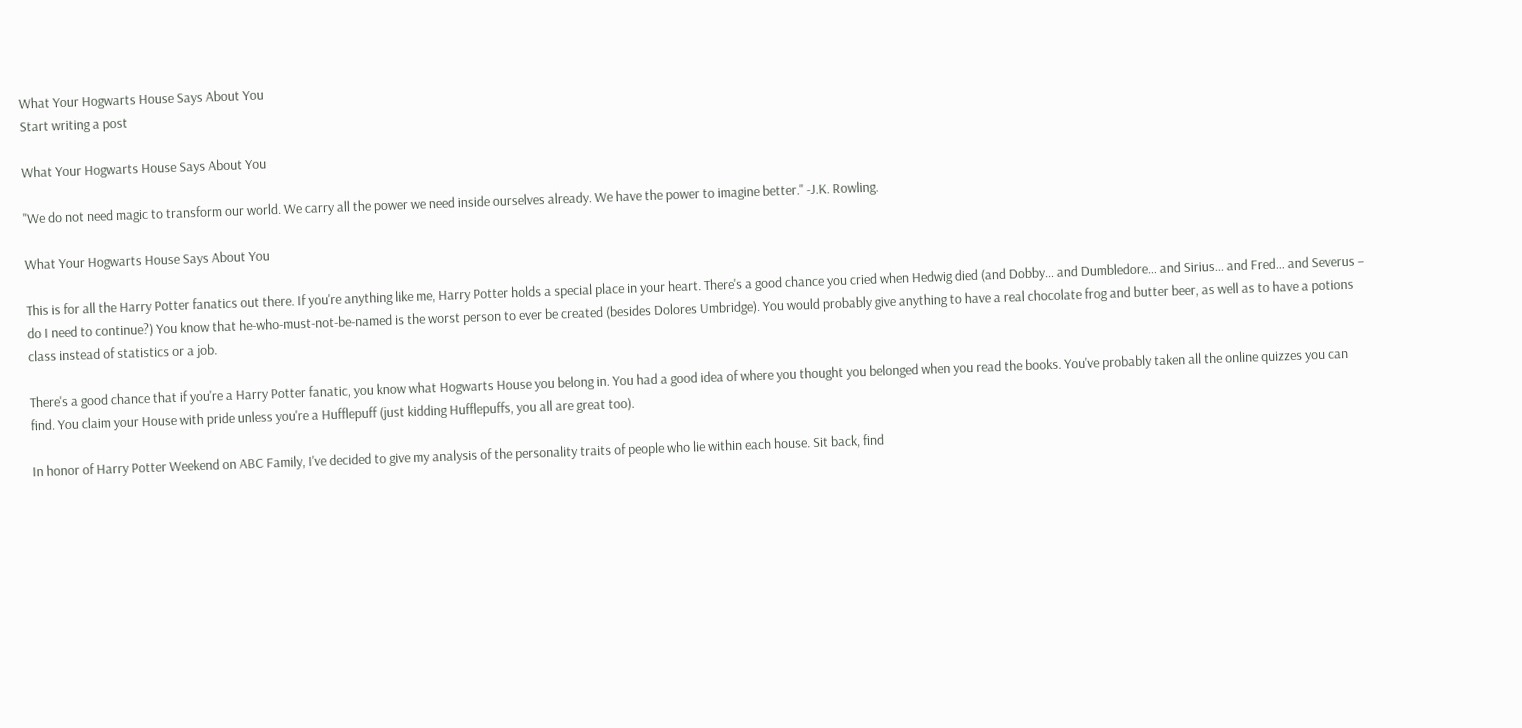What Your Hogwarts House Says About You
Start writing a post

What Your Hogwarts House Says About You

"We do not need magic to transform our world. We carry all the power we need inside ourselves already. We have the power to imagine better." -J.K. Rowling.

What Your Hogwarts House Says About You

This is for all the Harry Potter fanatics out there. If you're anything like me, Harry Potter holds a special place in your heart. There's a good chance you cried when Hedwig died (and Dobby… and Dumbledore… and Sirius... and Fred… and Severus – do I need to continue?) You know that he-who-must-not-be-named is the worst person to ever be created (besides Dolores Umbridge). You would probably give anything to have a real chocolate frog and butter beer, as well as to have a potions class instead of statistics or a job.

There's a good chance that if you're a Harry Potter fanatic, you know what Hogwarts House you belong in. You had a good idea of where you thought you belonged when you read the books. You've probably taken all the online quizzes you can find. You claim your House with pride unless you're a Hufflepuff (just kidding Hufflepuffs, you all are great too).

In honor of Harry Potter Weekend on ABC Family, I've decided to give my analysis of the personality traits of people who lie within each house. Sit back, find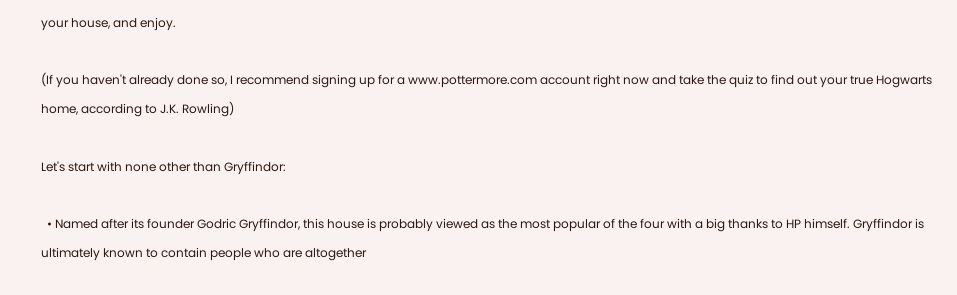your house, and enjoy.

(If you haven't already done so, I recommend signing up for a www.pottermore.com account right now and take the quiz to find out your true Hogwarts home, according to J.K. Rowling)

Let's start with none other than Gryffindor:

  • Named after its founder Godric Gryffindor, this house is probably viewed as the most popular of the four with a big thanks to HP himself. Gryffindor is ultimately known to contain people who are altogether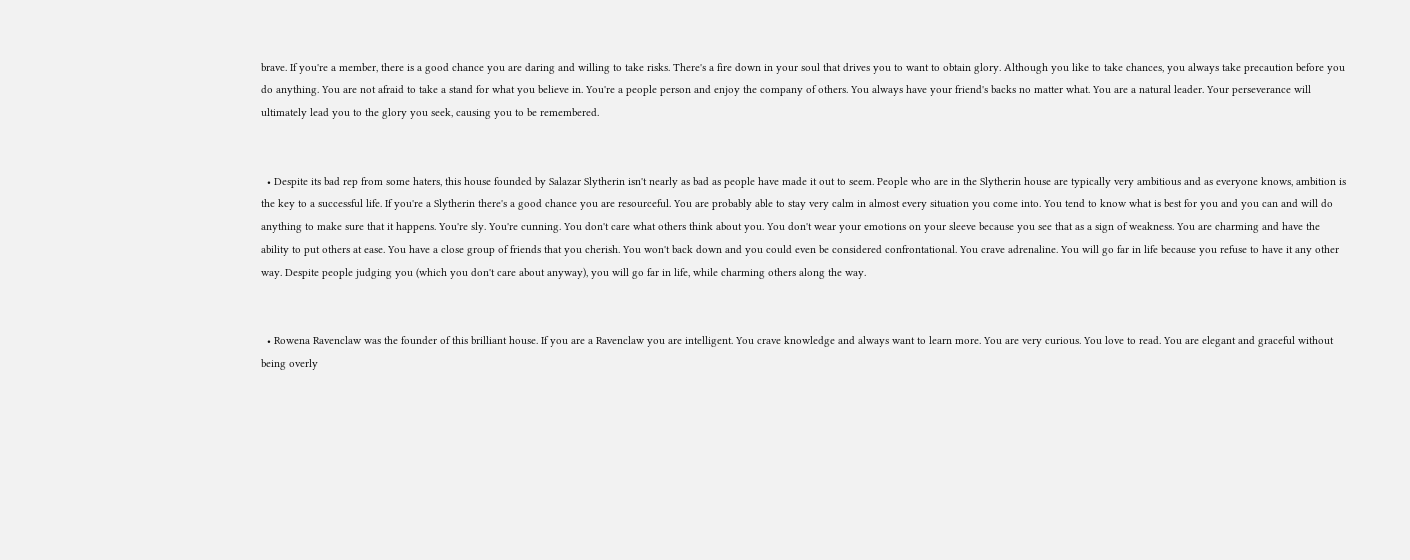brave. If you're a member, there is a good chance you are daring and willing to take risks. There's a fire down in your soul that drives you to want to obtain glory. Although you like to take chances, you always take precaution before you do anything. You are not afraid to take a stand for what you believe in. You're a people person and enjoy the company of others. You always have your friend's backs no matter what. You are a natural leader. Your perseverance will ultimately lead you to the glory you seek, causing you to be remembered.


  • Despite its bad rep from some haters, this house founded by Salazar Slytherin isn't nearly as bad as people have made it out to seem. People who are in the Slytherin house are typically very ambitious and as everyone knows, ambition is the key to a successful life. If you're a Slytherin there's a good chance you are resourceful. You are probably able to stay very calm in almost every situation you come into. You tend to know what is best for you and you can and will do anything to make sure that it happens. You're sly. You're cunning. You don't care what others think about you. You don't wear your emotions on your sleeve because you see that as a sign of weakness. You are charming and have the ability to put others at ease. You have a close group of friends that you cherish. You won't back down and you could even be considered confrontational. You crave adrenaline. You will go far in life because you refuse to have it any other way. Despite people judging you (which you don't care about anyway), you will go far in life, while charming others along the way.


  • Rowena Ravenclaw was the founder of this brilliant house. If you are a Ravenclaw you are intelligent. You crave knowledge and always want to learn more. You are very curious. You love to read. You are elegant and graceful without being overly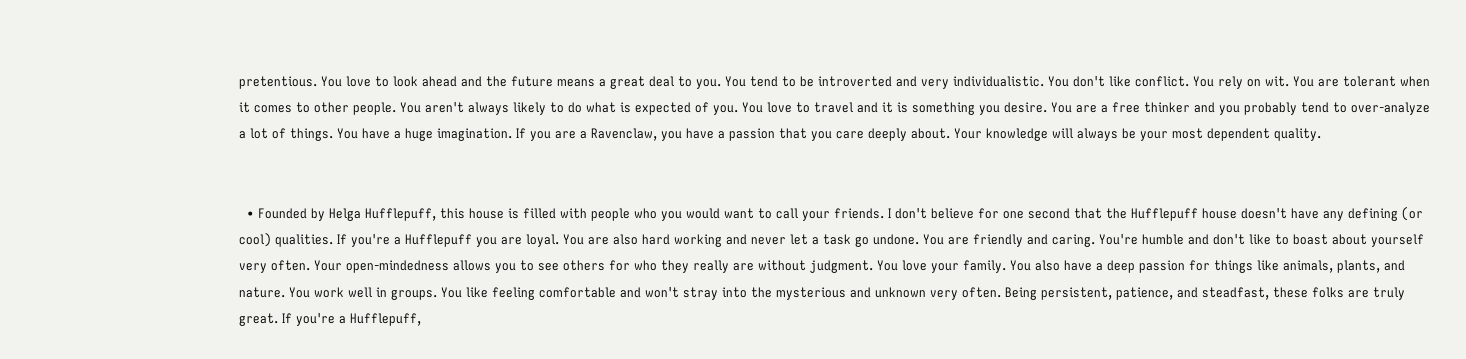pretentious. You love to look ahead and the future means a great deal to you. You tend to be introverted and very individualistic. You don't like conflict. You rely on wit. You are tolerant when it comes to other people. You aren't always likely to do what is expected of you. You love to travel and it is something you desire. You are a free thinker and you probably tend to over-analyze a lot of things. You have a huge imagination. If you are a Ravenclaw, you have a passion that you care deeply about. Your knowledge will always be your most dependent quality.


  • Founded by Helga Hufflepuff, this house is filled with people who you would want to call your friends. I don't believe for one second that the Hufflepuff house doesn't have any defining (or cool) qualities. If you're a Hufflepuff you are loyal. You are also hard working and never let a task go undone. You are friendly and caring. You're humble and don't like to boast about yourself very often. Your open-mindedness allows you to see others for who they really are without judgment. You love your family. You also have a deep passion for things like animals, plants, and nature. You work well in groups. You like feeling comfortable and won't stray into the mysterious and unknown very often. Being persistent, patience, and steadfast, these folks are truly great. If you're a Hufflepuff,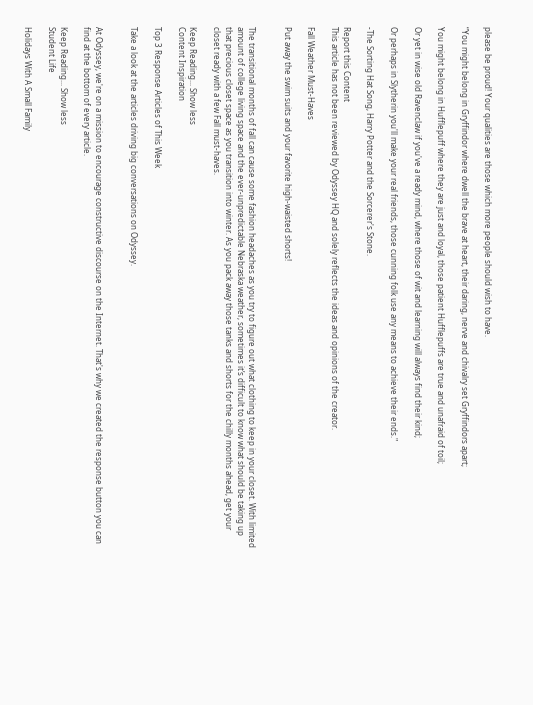please be proud! Your qualities are those which more people should wish to have.

“You might belong in Gryffindor where dwell the brave at heart, their daring, nerve and chivalry set Gryffindors apart;

You might belong in Hufflepuff where they are just and loyal, those patient Hufflepuffs are true and unafraid of toil;

Or yet in wise old Ravenclaw if you've a ready mind, where those of wit and learning will always find their kind;

Or perhaps in Slytherin you'll make your real friends, those cunning folk use any means to achieve their ends."

-The Sorting Hat Song, Harry Potter and the Sorcerer's Stone.

Report this Content
This article has not been reviewed by Odyssey HQ and solely reflects the ideas and opinions of the creator.

Fall Weather Must-Haves

Put away the swim suits and your favorite high-waisted shorts!


The transitional months of fall can cause some fashion headaches as you try to figure out what clothing to keep in your closet. With limited amount of college living space and the ever-unpredictable Nebraska weather, sometimes it’s difficult to know what should be taking up that precious closet space as you transition into winter. As you pack away those tanks and shorts for the chilly months ahead, get your closet ready with a few Fall must-haves.

Keep Reading... Show less
Content Inspiration

Top 3 Response Articles of This Week

Take a look at the articles driving big conversations on Odyssey.


At Odyssey, we're on a mission to encourage constructive discourse on the Internet. That's why we created the response button you can find at the bottom of every article.

Keep Reading... Show less
Student Life

Holidays With A Small Family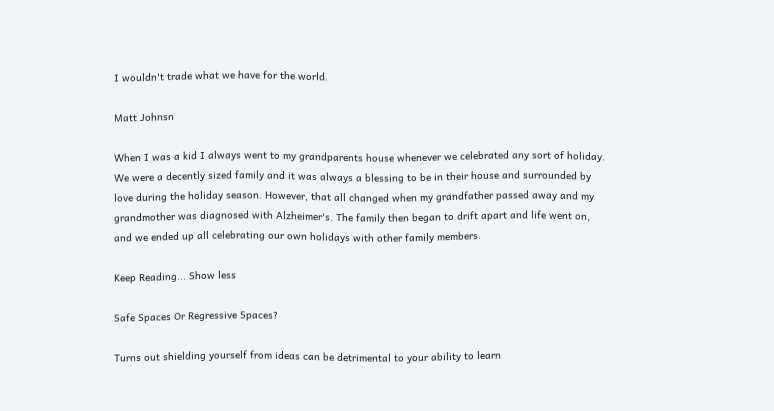I wouldn't trade what we have for the world.

Matt Johnsn

When I was a kid I always went to my grandparents house whenever we celebrated any sort of holiday. We were a decently sized family and it was always a blessing to be in their house and surrounded by love during the holiday season. However, that all changed when my grandfather passed away and my grandmother was diagnosed with Alzheimer's. The family then began to drift apart and life went on, and we ended up all celebrating our own holidays with other family members.

Keep Reading... Show less

Safe Spaces Or Regressive Spaces?

Turns out shielding yourself from ideas can be detrimental to your ability to learn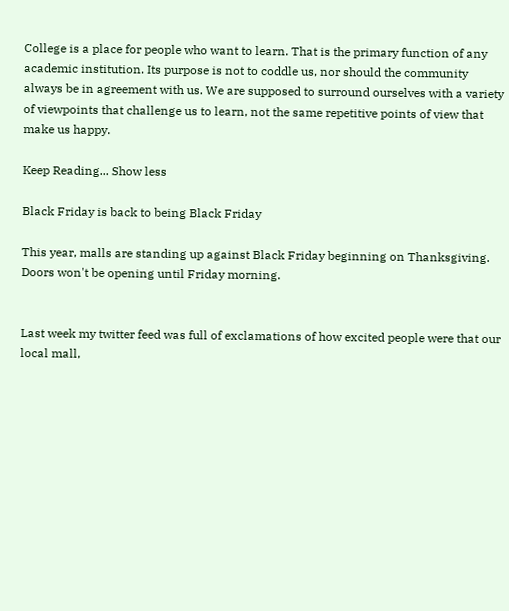College is a place for people who want to learn. That is the primary function of any academic institution. Its purpose is not to coddle us, nor should the community always be in agreement with us. We are supposed to surround ourselves with a variety of viewpoints that challenge us to learn, not the same repetitive points of view that make us happy.

Keep Reading... Show less

Black Friday is back to being Black Friday

This year, malls are standing up against Black Friday beginning on Thanksgiving. Doors won't be opening until Friday morning.


Last week my twitter feed was full of exclamations of how excited people were that our local mall,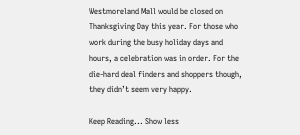Westmoreland Mall would be closed on Thanksgiving Day this year. For those who work during the busy holiday days and hours, a celebration was in order. For the die-hard deal finders and shoppers though, they didn’t seem very happy.

Keep Reading... Show less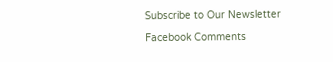Subscribe to Our Newsletter

Facebook Comments